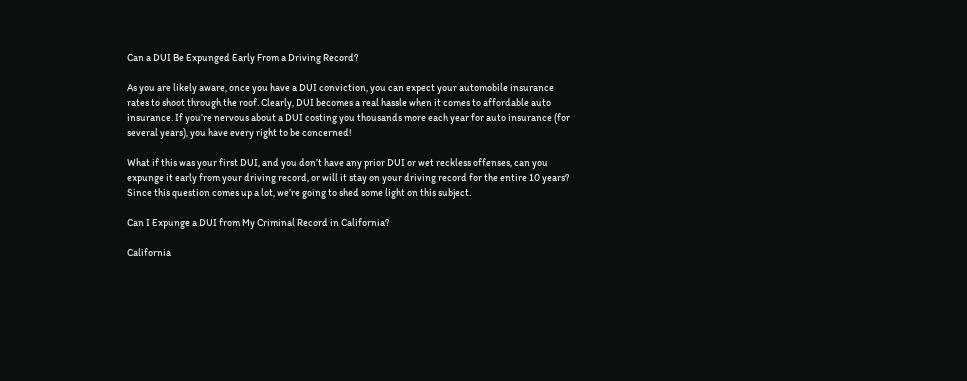Can a DUI Be Expunged Early From a Driving Record?

As you are likely aware, once you have a DUI conviction, you can expect your automobile insurance rates to shoot through the roof. Clearly, DUI becomes a real hassle when it comes to affordable auto insurance. If you’re nervous about a DUI costing you thousands more each year for auto insurance (for several years), you have every right to be concerned!

What if this was your first DUI, and you don’t have any prior DUI or wet reckless offenses, can you expunge it early from your driving record, or will it stay on your driving record for the entire 10 years? Since this question comes up a lot, we’re going to shed some light on this subject.

Can I Expunge a DUI from My Criminal Record in California?

California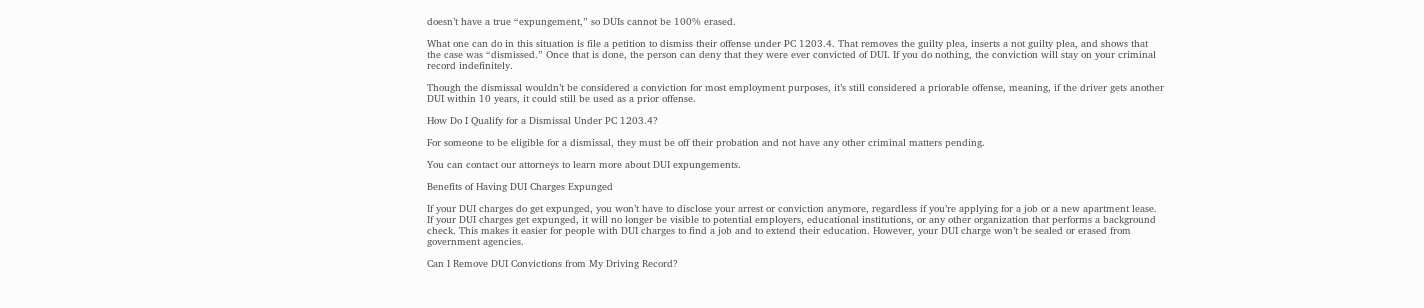doesn’t have a true “expungement,” so DUIs cannot be 100% erased.

What one can do in this situation is file a petition to dismiss their offense under PC 1203.4. That removes the guilty plea, inserts a not guilty plea, and shows that the case was “dismissed.” Once that is done, the person can deny that they were ever convicted of DUI. If you do nothing, the conviction will stay on your criminal record indefinitely.

Though the dismissal wouldn’t be considered a conviction for most employment purposes, it’s still considered a priorable offense, meaning, if the driver gets another DUI within 10 years, it could still be used as a prior offense.

How Do I Qualify for a Dismissal Under PC 1203.4?

For someone to be eligible for a dismissal, they must be off their probation and not have any other criminal matters pending.

You can contact our attorneys to learn more about DUI expungements.

Benefits of Having DUI Charges Expunged

If your DUI charges do get expunged, you won’t have to disclose your arrest or conviction anymore, regardless if you’re applying for a job or a new apartment lease. If your DUI charges get expunged, it will no longer be visible to potential employers, educational institutions, or any other organization that performs a background check. This makes it easier for people with DUI charges to find a job and to extend their education. However, your DUI charge won’t be sealed or erased from government agencies.

Can I Remove DUI Convictions from My Driving Record?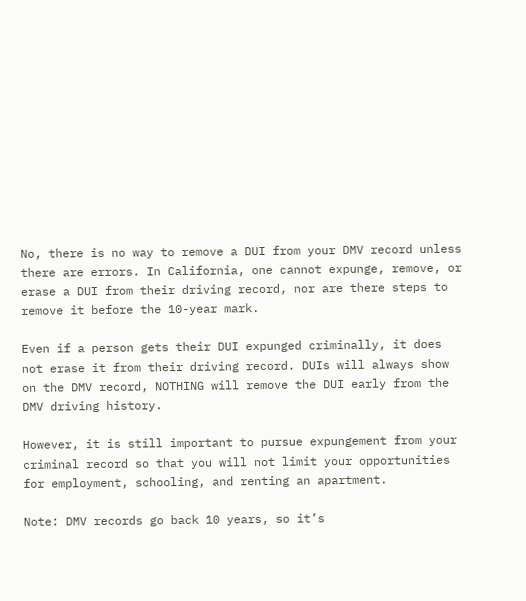No, there is no way to remove a DUI from your DMV record unless there are errors. In California, one cannot expunge, remove, or erase a DUI from their driving record, nor are there steps to remove it before the 10-year mark.

Even if a person gets their DUI expunged criminally, it does not erase it from their driving record. DUIs will always show on the DMV record, NOTHING will remove the DUI early from the DMV driving history.

However, it is still important to pursue expungement from your criminal record so that you will not limit your opportunities for employment, schooling, and renting an apartment.

Note: DMV records go back 10 years, so it’s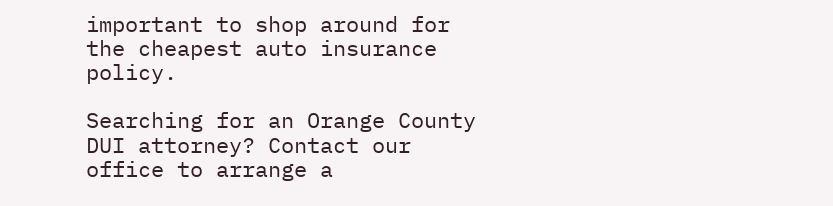important to shop around for the cheapest auto insurance policy.

Searching for an Orange County DUI attorney? Contact our office to arrange a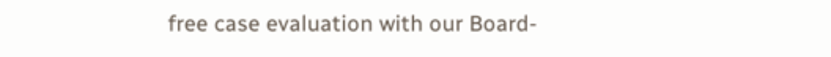free case evaluation with our Board-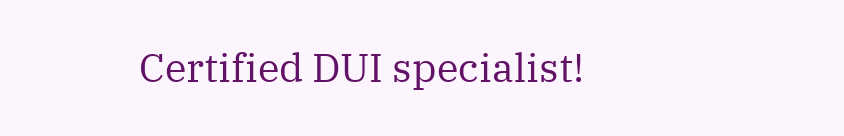Certified DUI specialist!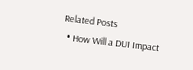Related Posts
  • How Will a DUI Impact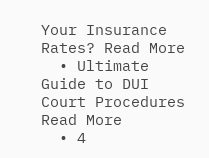Your Insurance Rates? Read More
  • Ultimate Guide to DUI Court Procedures Read More
  • 4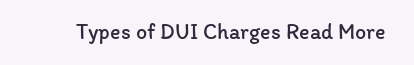Types of DUI Charges Read More